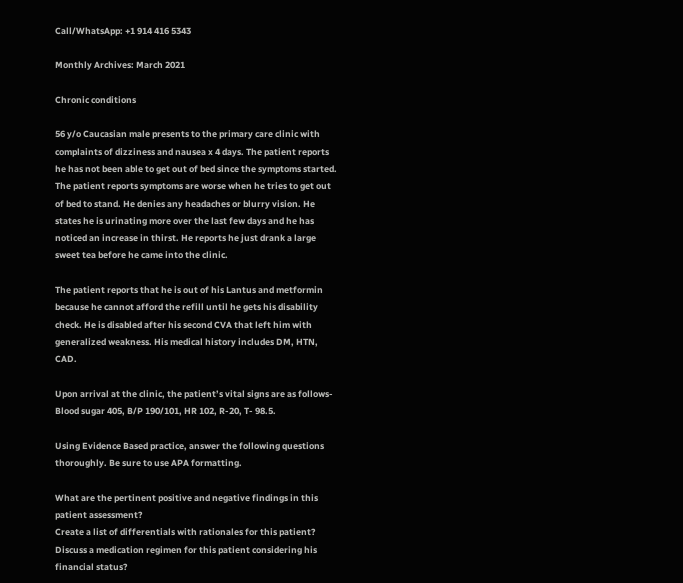Call/WhatsApp: +1 914 416 5343

Monthly Archives: March 2021

Chronic conditions

56 y/o Caucasian male presents to the primary care clinic with complaints of dizziness and nausea x 4 days. The patient reports he has not been able to get out of bed since the symptoms started. The patient reports symptoms are worse when he tries to get out of bed to stand. He denies any headaches or blurry vision. He states he is urinating more over the last few days and he has noticed an increase in thirst. He reports he just drank a large sweet tea before he came into the clinic.

The patient reports that he is out of his Lantus and metformin because he cannot afford the refill until he gets his disability check. He is disabled after his second CVA that left him with generalized weakness. His medical history includes DM, HTN, CAD.

Upon arrival at the clinic, the patient’s vital signs are as follows- Blood sugar 405, B/P 190/101, HR 102, R-20, T- 98.5.

Using Evidence Based practice, answer the following questions thoroughly. Be sure to use APA formatting.

What are the pertinent positive and negative findings in this patient assessment?
Create a list of differentials with rationales for this patient?
Discuss a medication regimen for this patient considering his financial status?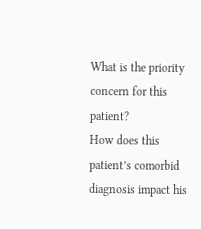What is the priority concern for this patient?
How does this patient’s comorbid diagnosis impact his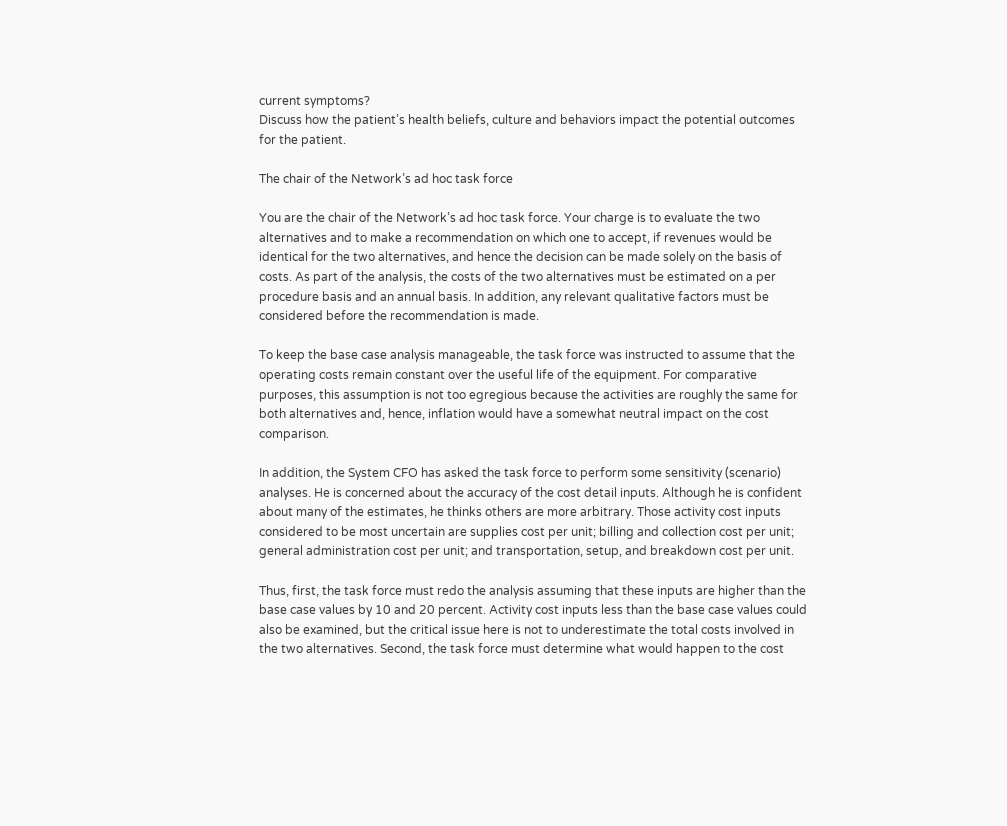current symptoms?
Discuss how the patient’s health beliefs, culture and behaviors impact the potential outcomes for the patient.

The chair of the Network’s ad hoc task force

You are the chair of the Network’s ad hoc task force. Your charge is to evaluate the two alternatives and to make a recommendation on which one to accept, if revenues would be identical for the two alternatives, and hence the decision can be made solely on the basis of costs. As part of the analysis, the costs of the two alternatives must be estimated on a per procedure basis and an annual basis. In addition, any relevant qualitative factors must be considered before the recommendation is made.

To keep the base case analysis manageable, the task force was instructed to assume that the operating costs remain constant over the useful life of the equipment. For comparative purposes, this assumption is not too egregious because the activities are roughly the same for both alternatives and, hence, inflation would have a somewhat neutral impact on the cost comparison.

In addition, the System CFO has asked the task force to perform some sensitivity (scenario) analyses. He is concerned about the accuracy of the cost detail inputs. Although he is confident about many of the estimates, he thinks others are more arbitrary. Those activity cost inputs considered to be most uncertain are supplies cost per unit; billing and collection cost per unit; general administration cost per unit; and transportation, setup, and breakdown cost per unit.

Thus, first, the task force must redo the analysis assuming that these inputs are higher than the base case values by 10 and 20 percent. Activity cost inputs less than the base case values could also be examined, but the critical issue here is not to underestimate the total costs involved in the two alternatives. Second, the task force must determine what would happen to the cost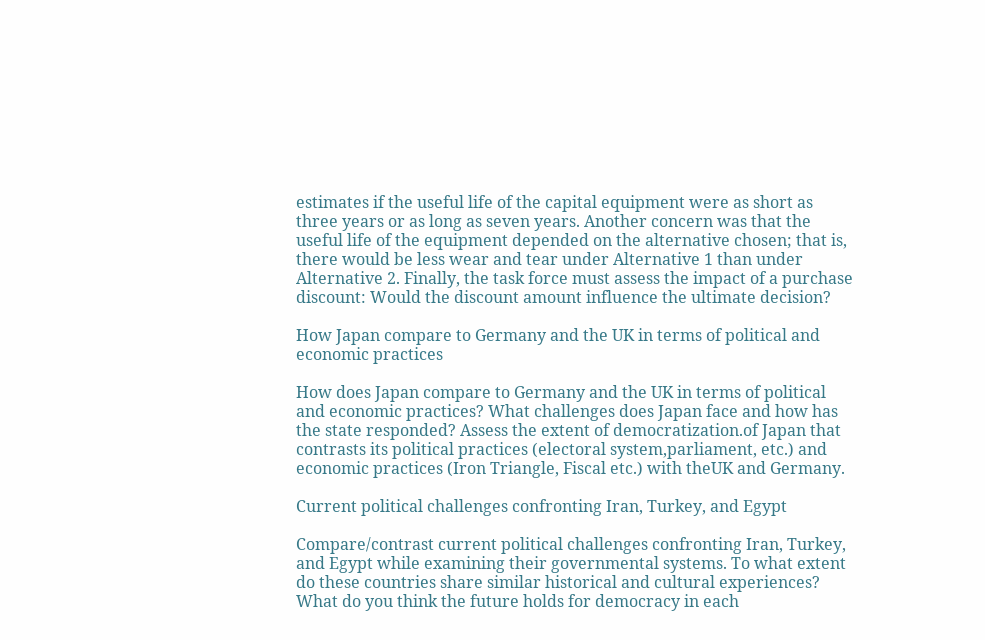estimates if the useful life of the capital equipment were as short as three years or as long as seven years. Another concern was that the useful life of the equipment depended on the alternative chosen; that is, there would be less wear and tear under Alternative 1 than under Alternative 2. Finally, the task force must assess the impact of a purchase discount: Would the discount amount influence the ultimate decision?

How Japan compare to Germany and the UK in terms of political and economic practices

How does Japan compare to Germany and the UK in terms of political and economic practices? What challenges does Japan face and how has the state responded? Assess the extent of democratization.of Japan that contrasts its political practices (electoral system,parliament, etc.) and economic practices (Iron Triangle, Fiscal etc.) with theUK and Germany.

Current political challenges confronting Iran, Turkey, and Egypt

Compare/contrast current political challenges confronting Iran, Turkey, and Egypt while examining their governmental systems. To what extent do these countries share similar historical and cultural experiences? What do you think the future holds for democracy in each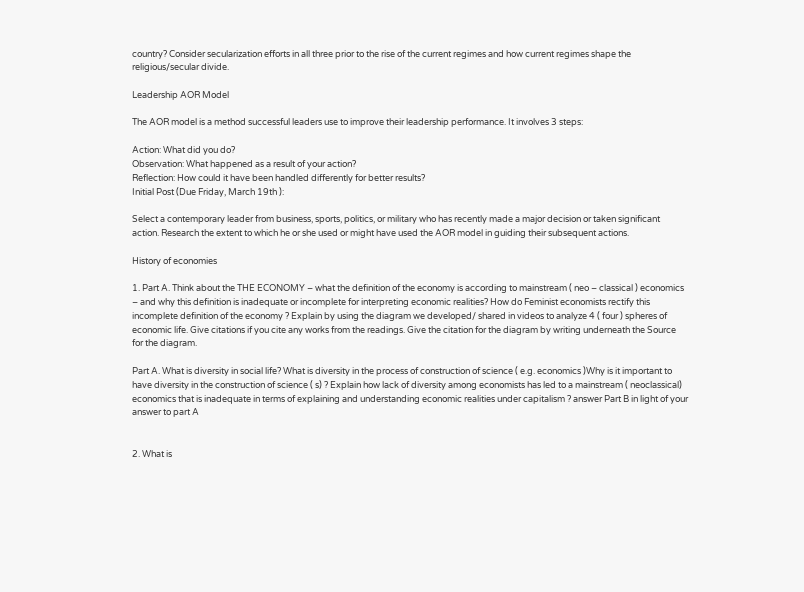country? Consider secularization efforts in all three prior to the rise of the current regimes and how current regimes shape the religious/secular divide.

Leadership AOR Model

The AOR model is a method successful leaders use to improve their leadership performance. It involves 3 steps:

Action: What did you do?
Observation: What happened as a result of your action?
Reflection: How could it have been handled differently for better results?
Initial Post (Due Friday, March 19th ):

Select a contemporary leader from business, sports, politics, or military who has recently made a major decision or taken significant action. Research the extent to which he or she used or might have used the AOR model in guiding their subsequent actions.

History of economies

1. Part A. Think about the THE ECONOMY – what the definition of the economy is according to mainstream ( neo – classical ) economics – and why this definition is inadequate or incomplete for interpreting economic realities? How do Feminist economists rectify this incomplete definition of the economy ? Explain by using the diagram we developed/ shared in videos to analyze 4 ( four ) spheres of economic life. Give citations if you cite any works from the readings. Give the citation for the diagram by writing underneath the Source for the diagram.

Part A. What is diversity in social life? What is diversity in the process of construction of science ( e.g. economics )Why is it important to have diversity in the construction of science ( s) ? Explain how lack of diversity among economists has led to a mainstream ( neoclassical) economics that is inadequate in terms of explaining and understanding economic realities under capitalism ? answer Part B in light of your answer to part A


2. What is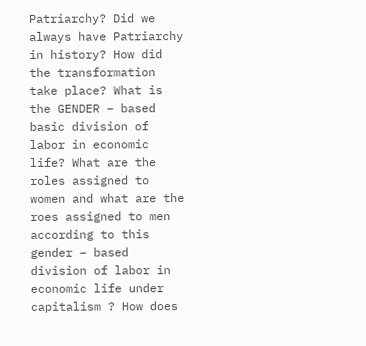Patriarchy? Did we always have Patriarchy in history? How did the transformation take place? What is the GENDER – based basic division of labor in economic life? What are the roles assigned to women and what are the roes assigned to men according to this gender – based division of labor in economic life under capitalism ? How does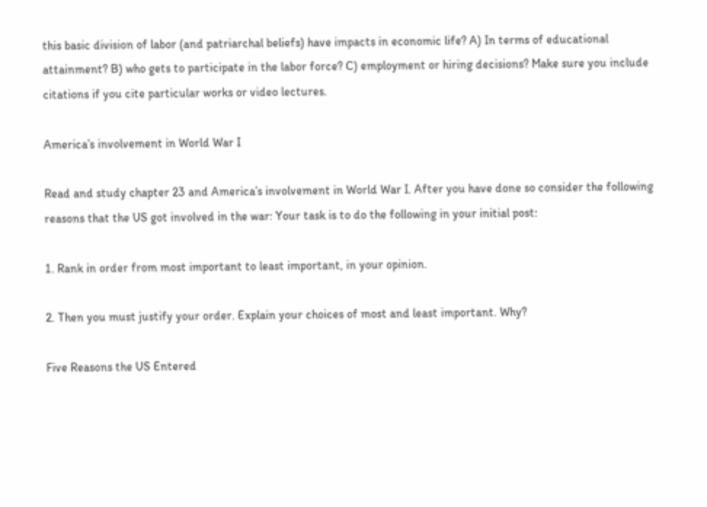this basic division of labor (and patriarchal beliefs) have impacts in economic life? A) In terms of educational attainment? B) who gets to participate in the labor force? C) employment or hiring decisions? Make sure you include citations if you cite particular works or video lectures.

America’s involvement in World War I

Read and study chapter 23 and America’s involvement in World War I. After you have done so consider the following reasons that the US got involved in the war: Your task is to do the following in your initial post:

1. Rank in order from most important to least important, in your opinion.

2. Then you must justify your order. Explain your choices of most and least important. Why?

Five Reasons the US Entered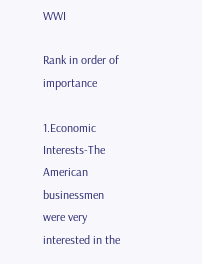WWI

Rank in order of importance

1.Economic Interests-The American businessmen were very interested in the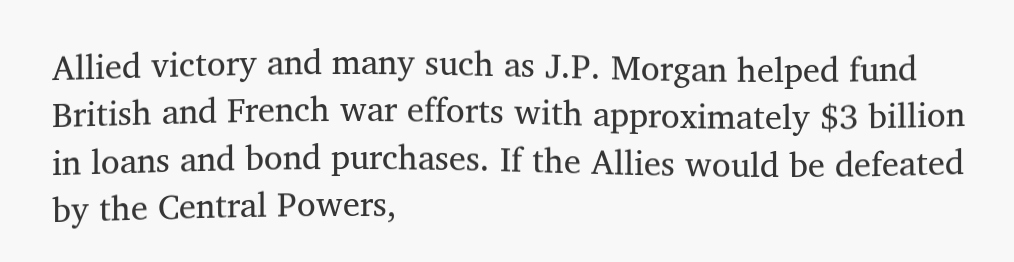Allied victory and many such as J.P. Morgan helped fund British and French war efforts with approximately $3 billion in loans and bond purchases. If the Allies would be defeated by the Central Powers,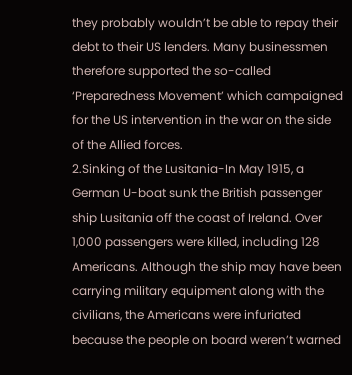they probably wouldn’t be able to repay their debt to their US lenders. Many businessmen therefore supported the so-called ‘Preparedness Movement’ which campaigned for the US intervention in the war on the side of the Allied forces.
2.Sinking of the Lusitania-In May 1915, a German U-boat sunk the British passenger ship Lusitania off the coast of Ireland. Over 1,000 passengers were killed, including 128 Americans. Although the ship may have been carrying military equipment along with the civilians, the Americans were infuriated because the people on board weren’t warned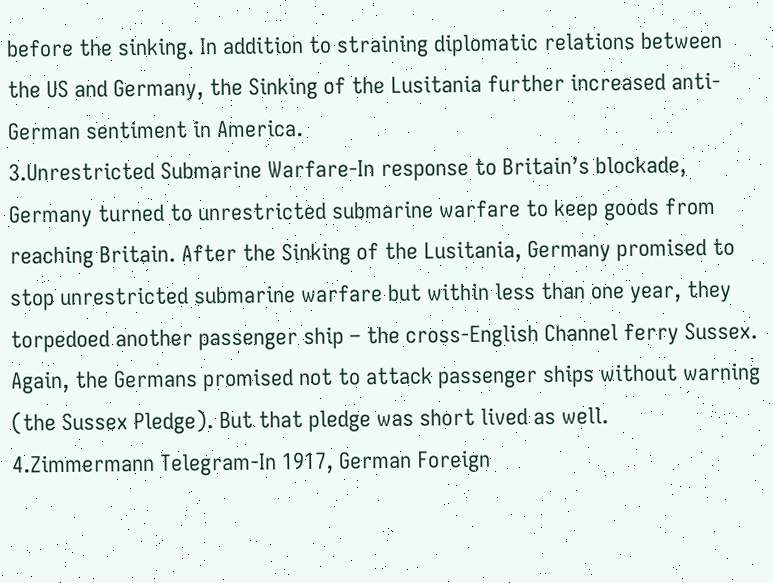before the sinking. In addition to straining diplomatic relations between the US and Germany, the Sinking of the Lusitania further increased anti-German sentiment in America.
3.Unrestricted Submarine Warfare-In response to Britain’s blockade, Germany turned to unrestricted submarine warfare to keep goods from reaching Britain. After the Sinking of the Lusitania, Germany promised to stop unrestricted submarine warfare but within less than one year, they torpedoed another passenger ship – the cross-English Channel ferry Sussex. Again, the Germans promised not to attack passenger ships without warning (the Sussex Pledge). But that pledge was short lived as well.
4.Zimmermann Telegram-In 1917, German Foreign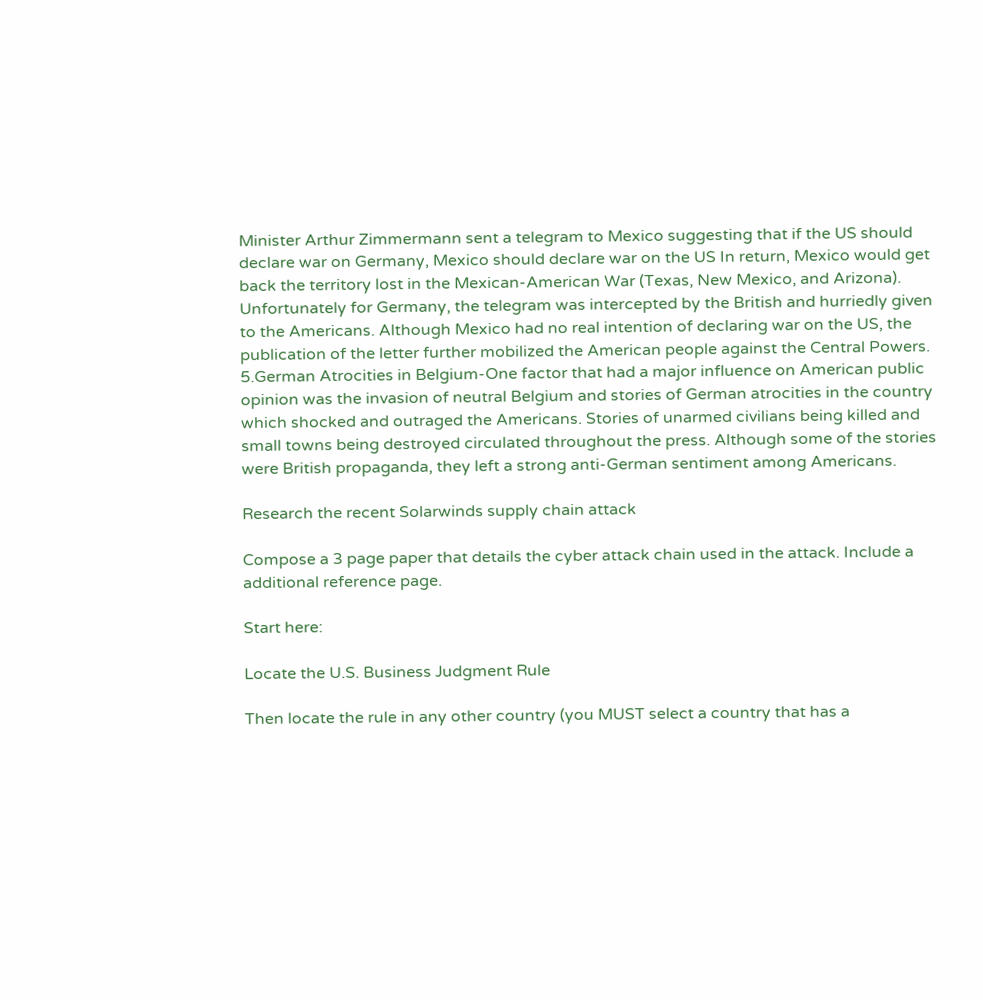Minister Arthur Zimmermann sent a telegram to Mexico suggesting that if the US should declare war on Germany, Mexico should declare war on the US In return, Mexico would get back the territory lost in the Mexican-American War (Texas, New Mexico, and Arizona). Unfortunately for Germany, the telegram was intercepted by the British and hurriedly given to the Americans. Although Mexico had no real intention of declaring war on the US, the publication of the letter further mobilized the American people against the Central Powers.
5.German Atrocities in Belgium-One factor that had a major influence on American public opinion was the invasion of neutral Belgium and stories of German atrocities in the country which shocked and outraged the Americans. Stories of unarmed civilians being killed and small towns being destroyed circulated throughout the press. Although some of the stories were British propaganda, they left a strong anti-German sentiment among Americans.

Research the recent Solarwinds supply chain attack

Compose a 3 page paper that details the cyber attack chain used in the attack. Include a additional reference page.

Start here:

Locate the U.S. Business Judgment Rule

Then locate the rule in any other country (you MUST select a country that has a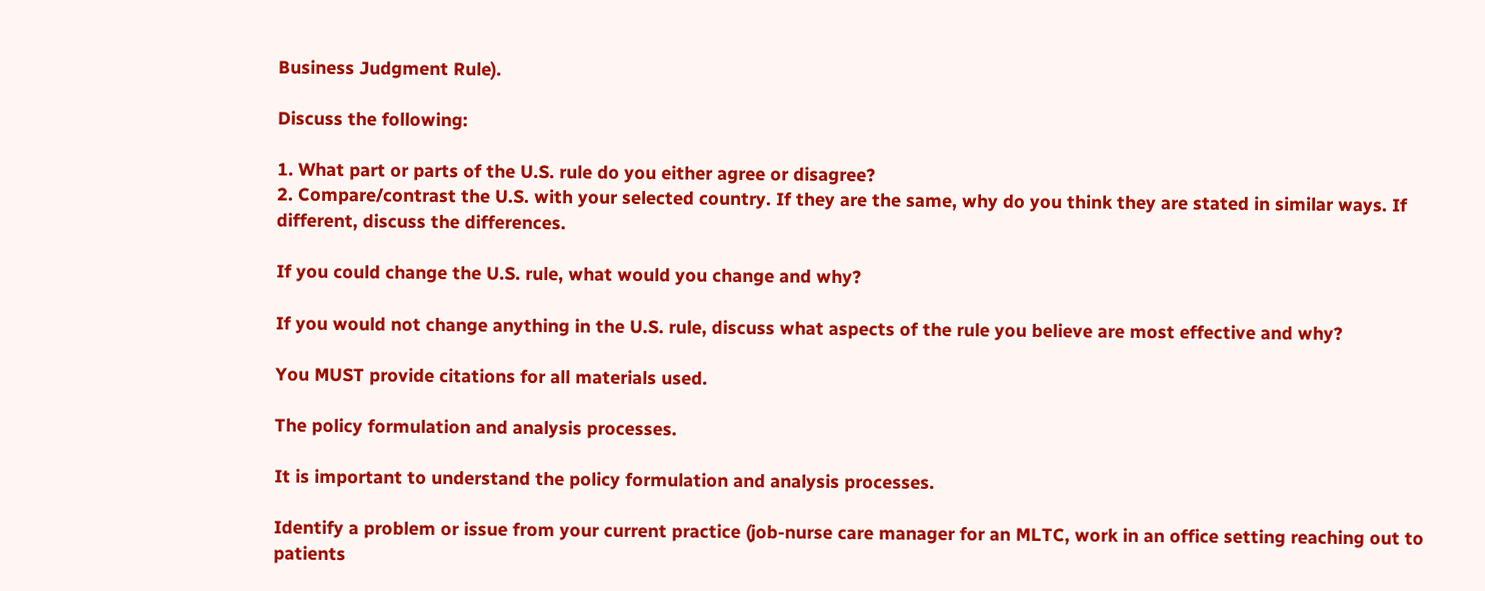Business Judgment Rule).

Discuss the following:

1. What part or parts of the U.S. rule do you either agree or disagree?
2. Compare/contrast the U.S. with your selected country. If they are the same, why do you think they are stated in similar ways. If different, discuss the differences.

If you could change the U.S. rule, what would you change and why?

If you would not change anything in the U.S. rule, discuss what aspects of the rule you believe are most effective and why?

You MUST provide citations for all materials used.

The policy formulation and analysis processes.

It is important to understand the policy formulation and analysis processes.

Identify a problem or issue from your current practice (job-nurse care manager for an MLTC, work in an office setting reaching out to patients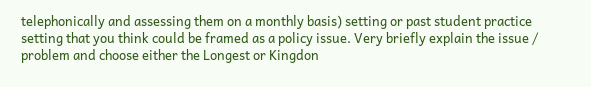telephonically and assessing them on a monthly basis) setting or past student practice setting that you think could be framed as a policy issue. Very briefly explain the issue / problem and choose either the Longest or Kingdon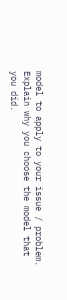model to apply to your issue / problem. Explain why you choose the model that you did.